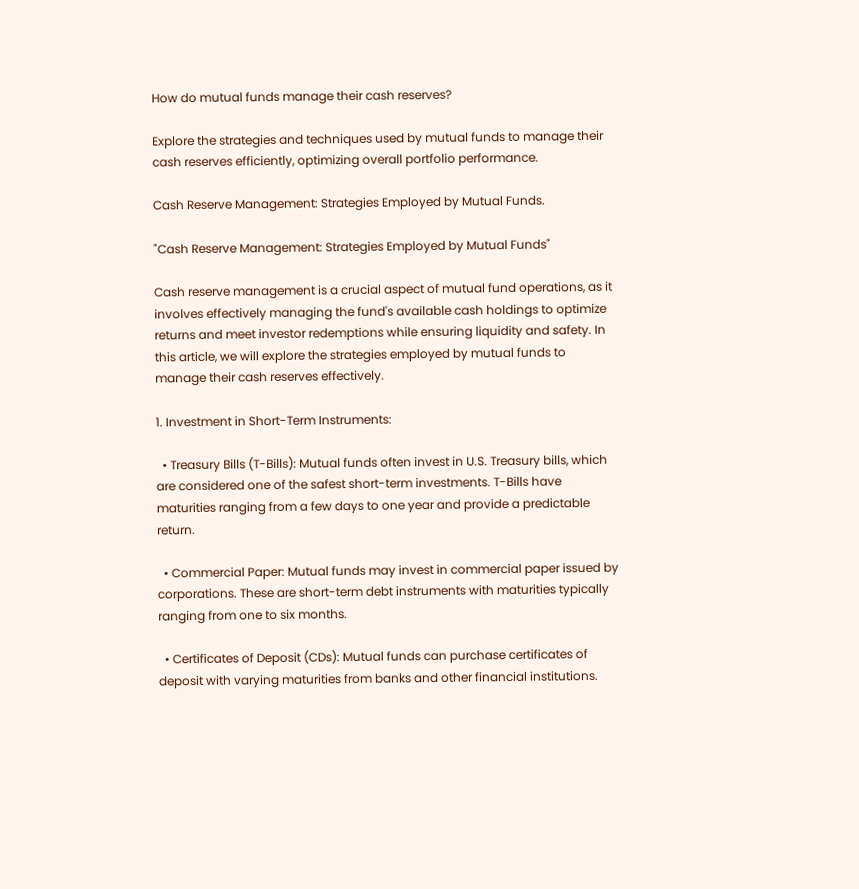How do mutual funds manage their cash reserves?

Explore the strategies and techniques used by mutual funds to manage their cash reserves efficiently, optimizing overall portfolio performance.

Cash Reserve Management: Strategies Employed by Mutual Funds.

"Cash Reserve Management: Strategies Employed by Mutual Funds"

Cash reserve management is a crucial aspect of mutual fund operations, as it involves effectively managing the fund's available cash holdings to optimize returns and meet investor redemptions while ensuring liquidity and safety. In this article, we will explore the strategies employed by mutual funds to manage their cash reserves effectively.

1. Investment in Short-Term Instruments:

  • Treasury Bills (T-Bills): Mutual funds often invest in U.S. Treasury bills, which are considered one of the safest short-term investments. T-Bills have maturities ranging from a few days to one year and provide a predictable return.

  • Commercial Paper: Mutual funds may invest in commercial paper issued by corporations. These are short-term debt instruments with maturities typically ranging from one to six months.

  • Certificates of Deposit (CDs): Mutual funds can purchase certificates of deposit with varying maturities from banks and other financial institutions.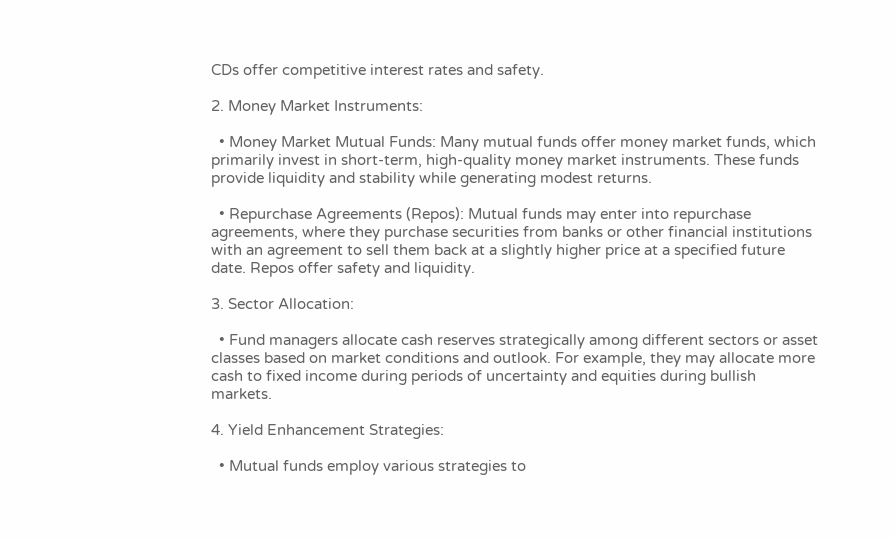CDs offer competitive interest rates and safety.

2. Money Market Instruments:

  • Money Market Mutual Funds: Many mutual funds offer money market funds, which primarily invest in short-term, high-quality money market instruments. These funds provide liquidity and stability while generating modest returns.

  • Repurchase Agreements (Repos): Mutual funds may enter into repurchase agreements, where they purchase securities from banks or other financial institutions with an agreement to sell them back at a slightly higher price at a specified future date. Repos offer safety and liquidity.

3. Sector Allocation:

  • Fund managers allocate cash reserves strategically among different sectors or asset classes based on market conditions and outlook. For example, they may allocate more cash to fixed income during periods of uncertainty and equities during bullish markets.

4. Yield Enhancement Strategies:

  • Mutual funds employ various strategies to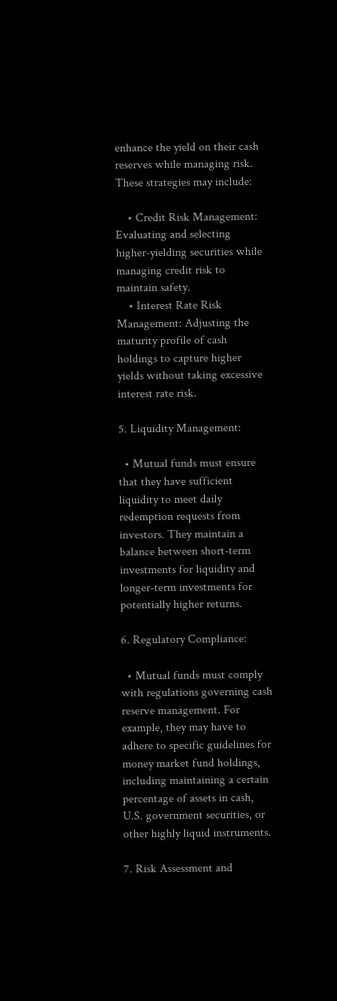enhance the yield on their cash reserves while managing risk. These strategies may include:

    • Credit Risk Management: Evaluating and selecting higher-yielding securities while managing credit risk to maintain safety.
    • Interest Rate Risk Management: Adjusting the maturity profile of cash holdings to capture higher yields without taking excessive interest rate risk.

5. Liquidity Management:

  • Mutual funds must ensure that they have sufficient liquidity to meet daily redemption requests from investors. They maintain a balance between short-term investments for liquidity and longer-term investments for potentially higher returns.

6. Regulatory Compliance:

  • Mutual funds must comply with regulations governing cash reserve management. For example, they may have to adhere to specific guidelines for money market fund holdings, including maintaining a certain percentage of assets in cash, U.S. government securities, or other highly liquid instruments.

7. Risk Assessment and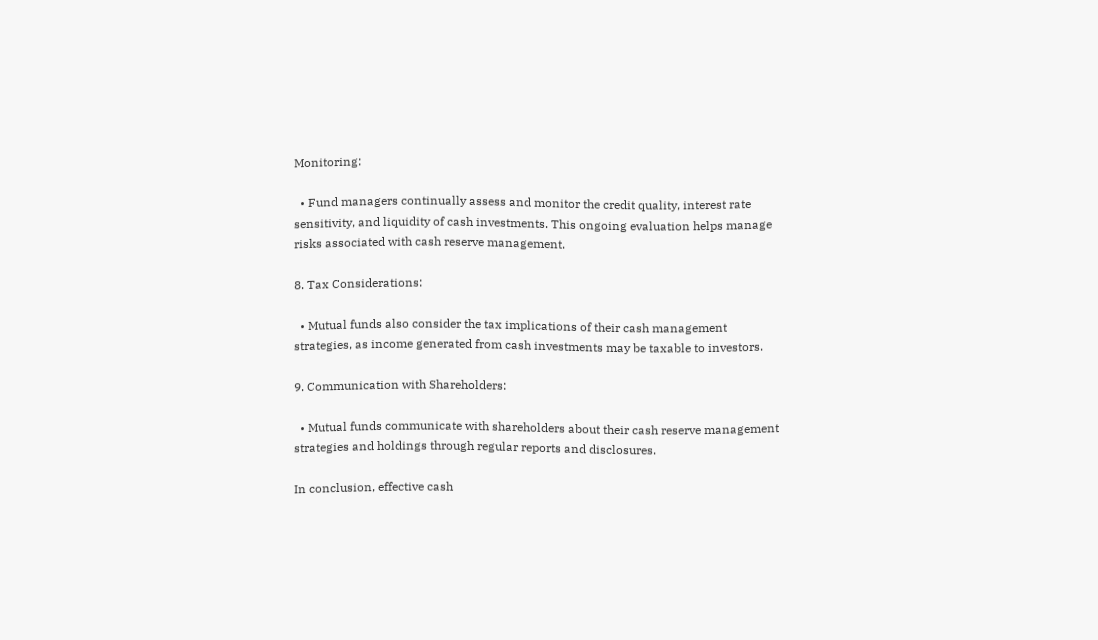Monitoring:

  • Fund managers continually assess and monitor the credit quality, interest rate sensitivity, and liquidity of cash investments. This ongoing evaluation helps manage risks associated with cash reserve management.

8. Tax Considerations:

  • Mutual funds also consider the tax implications of their cash management strategies, as income generated from cash investments may be taxable to investors.

9. Communication with Shareholders:

  • Mutual funds communicate with shareholders about their cash reserve management strategies and holdings through regular reports and disclosures.

In conclusion, effective cash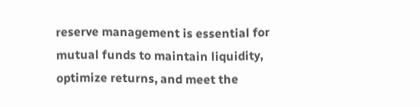reserve management is essential for mutual funds to maintain liquidity, optimize returns, and meet the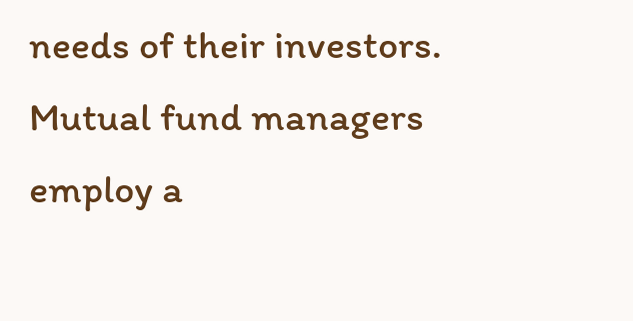needs of their investors. Mutual fund managers employ a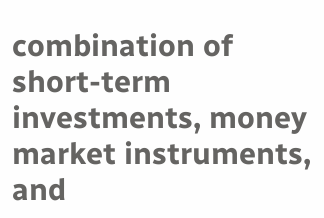combination of short-term investments, money market instruments, and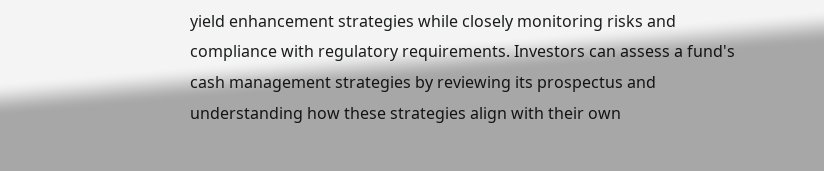yield enhancement strategies while closely monitoring risks and compliance with regulatory requirements. Investors can assess a fund's cash management strategies by reviewing its prospectus and understanding how these strategies align with their own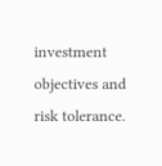investment objectives and risk tolerance.